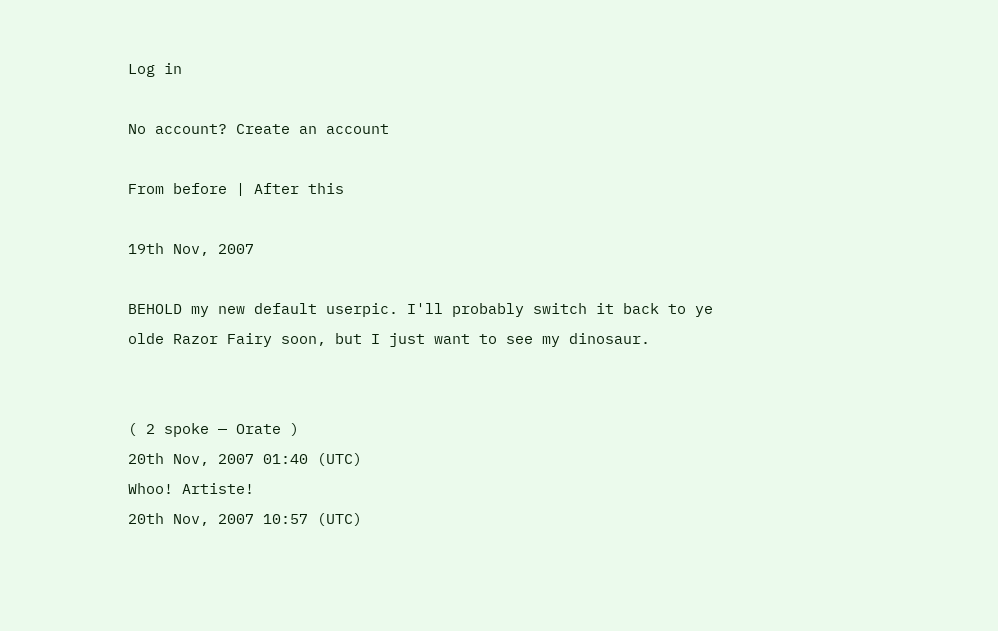Log in

No account? Create an account

From before | After this

19th Nov, 2007

BEHOLD my new default userpic. I'll probably switch it back to ye olde Razor Fairy soon, but I just want to see my dinosaur.


( 2 spoke — Orate )
20th Nov, 2007 01:40 (UTC)
Whoo! Artiste!
20th Nov, 2007 10:57 (UTC)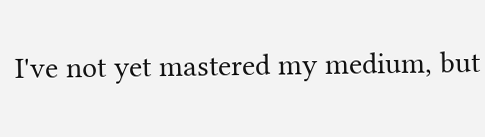I've not yet mastered my medium, but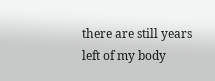there are still years left of my body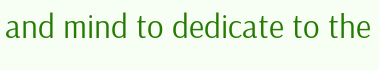and mind to dedicate to the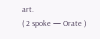art.
( 2 spoke — Orate )